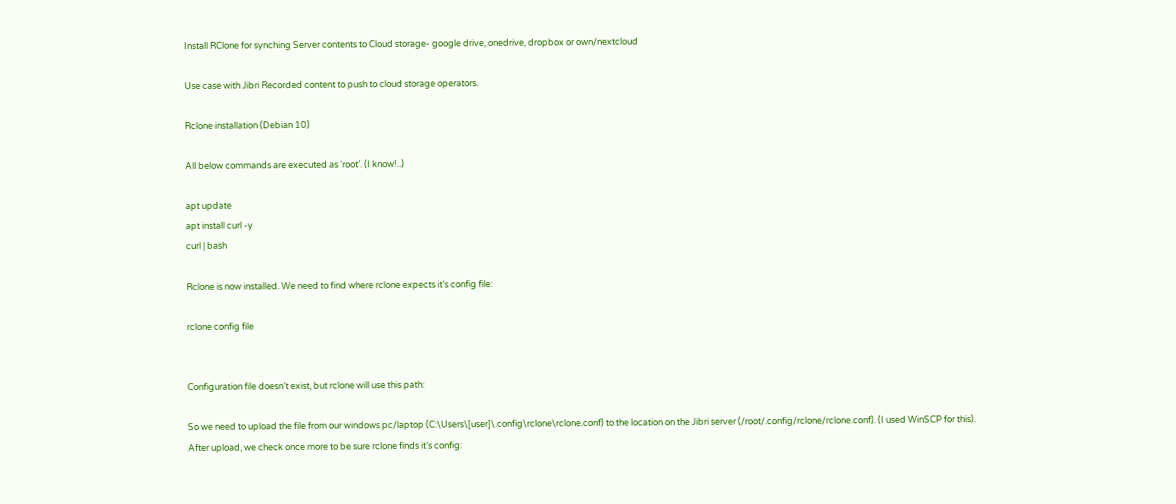Install RClone for synching Server contents to Cloud storage- google drive, onedrive, dropbox or own/nextcloud

Use case with Jibri Recorded content to push to cloud storage operators.

Rclone installation (Debian 10)

All below commands are executed as ‘root’. (I know!..)

apt update
apt install curl -y
curl | bash

Rclone is now installed. We need to find where rclone expects it’s config file:

rclone config file


Configuration file doesn’t exist, but rclone will use this path:

So we need to upload the file from our windows pc/laptop (C:\Users\[user]\.config\rclone\rclone.conf) to the location on the Jibri server (/root/.config/rclone/rclone.conf). (I used WinSCP for this). After upload, we check once more to be sure rclone finds it’s config: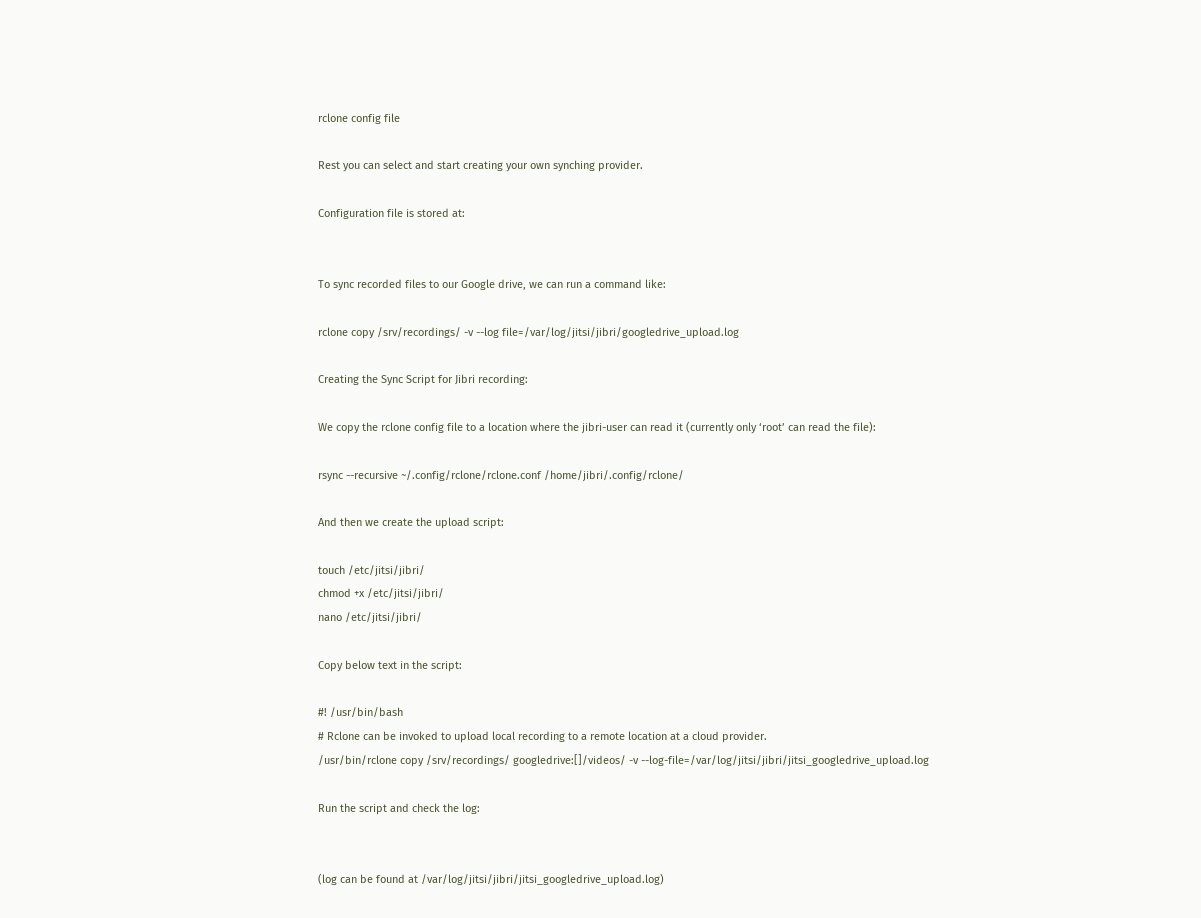rclone config file

Rest you can select and start creating your own synching provider.

Configuration file is stored at:


To sync recorded files to our Google drive, we can run a command like:

rclone copy /srv/recordings/ -v --log file=/var/log/jitsi/jibri/googledrive_upload.log

Creating the Sync Script for Jibri recording:

We copy the rclone config file to a location where the jibri-user can read it (currently only ‘root’ can read the file):

rsync --recursive ~/.config/rclone/rclone.conf /home/jibri/.config/rclone/

And then we create the upload script:

touch /etc/jitsi/jibri/
chmod +x /etc/jitsi/jibri/
nano /etc/jitsi/jibri/

Copy below text in the script:

#! /usr/bin/bash
# Rclone can be invoked to upload local recording to a remote location at a cloud provider.
/usr/bin/rclone copy /srv/recordings/ googledrive:[]/videos/ -v --log-file=/var/log/jitsi/jibri/jitsi_googledrive_upload.log

Run the script and check the log:


(log can be found at /var/log/jitsi/jibri/jitsi_googledrive_upload.log)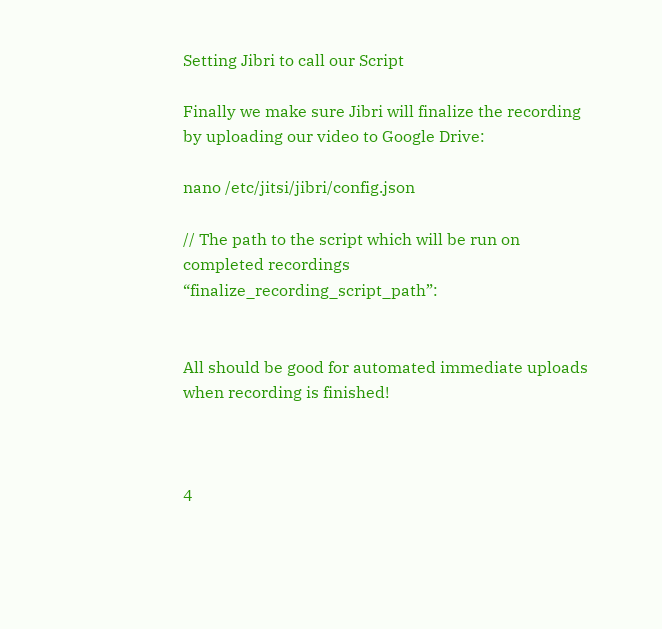Setting Jibri to call our Script

Finally we make sure Jibri will finalize the recording by uploading our video to Google Drive:

nano /etc/jitsi/jibri/config.json

// The path to the script which will be run on completed recordings “finalize_recording_script_path”:


All should be good for automated immediate uploads when recording is finished!



4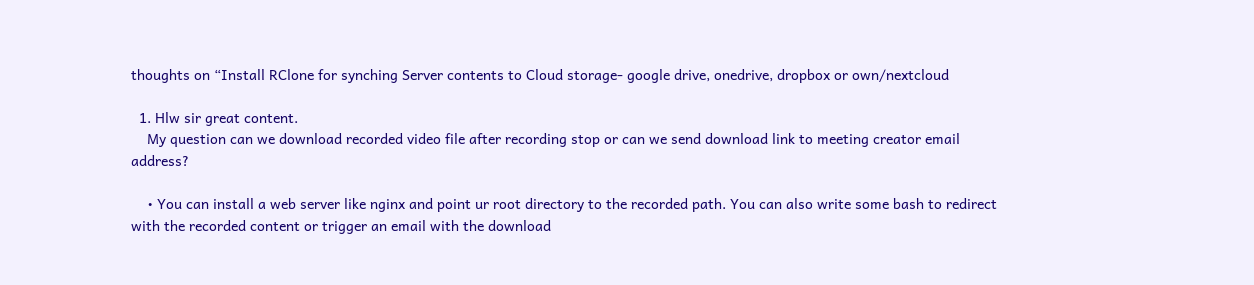thoughts on “Install RClone for synching Server contents to Cloud storage- google drive, onedrive, dropbox or own/nextcloud

  1. Hlw sir great content.
    My question can we download recorded video file after recording stop or can we send download link to meeting creator email address?

    • You can install a web server like nginx and point ur root directory to the recorded path. You can also write some bash to redirect with the recorded content or trigger an email with the download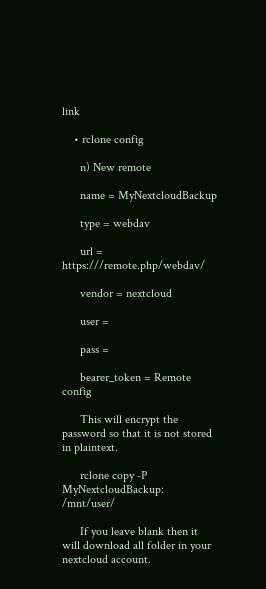link

    • rclone config

      n) New remote

      name = MyNextcloudBackup

      type = webdav

      url = https:///remote.php/webdav/

      vendor = nextcloud

      user =

      pass =

      bearer_token = Remote config

      This will encrypt the password so that it is not stored in plaintext.

      rclone copy -P MyNextcloudBackup: /mnt/user/

      If you leave blank then it will download all folder in your nextcloud account.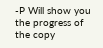-P Will show you the progress of the copy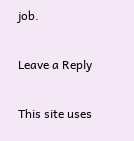job.

Leave a Reply

This site uses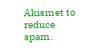Akismet to reduce spam.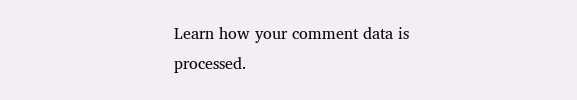Learn how your comment data is processed.